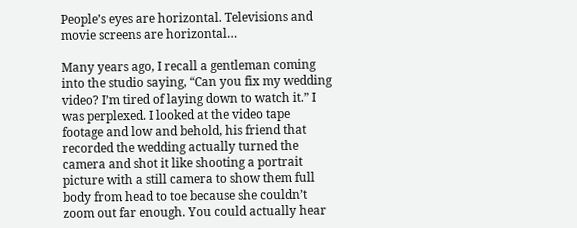People’s eyes are horizontal. Televisions and movie screens are horizontal…

Many years ago, I recall a gentleman coming into the studio saying, “Can you fix my wedding video? I’m tired of laying down to watch it.” I was perplexed. I looked at the video tape footage and low and behold, his friend that recorded the wedding actually turned the camera and shot it like shooting a portrait picture with a still camera to show them full body from head to toe because she couldn’t zoom out far enough. You could actually hear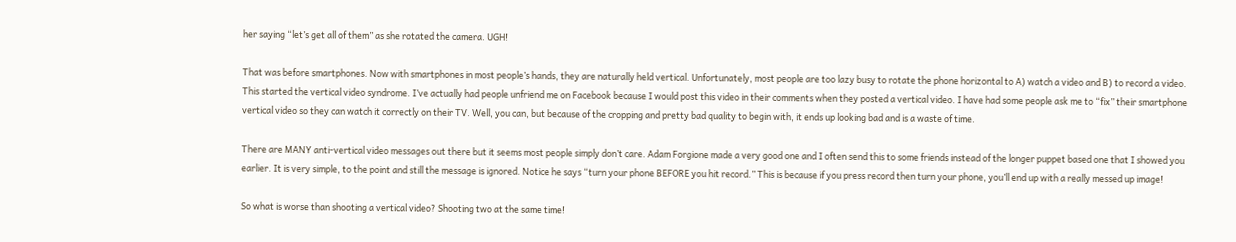her saying “let’s get all of them” as she rotated the camera. UGH!

That was before smartphones. Now with smartphones in most people’s hands, they are naturally held vertical. Unfortunately, most people are too lazy busy to rotate the phone horizontal to A) watch a video and B) to record a video. This started the vertical video syndrome. I’ve actually had people unfriend me on Facebook because I would post this video in their comments when they posted a vertical video. I have had some people ask me to “fix” their smartphone vertical video so they can watch it correctly on their TV. Well, you can, but because of the cropping and pretty bad quality to begin with, it ends up looking bad and is a waste of time.

There are MANY anti-vertical video messages out there but it seems most people simply don’t care. Adam Forgione made a very good one and I often send this to some friends instead of the longer puppet based one that I showed you earlier. It is very simple, to the point and still the message is ignored. Notice he says “turn your phone BEFORE you hit record.” This is because if you press record then turn your phone, you’ll end up with a really messed up image!

So what is worse than shooting a vertical video? Shooting two at the same time!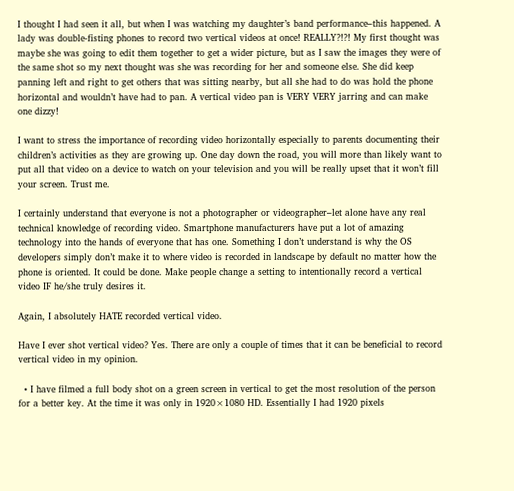I thought I had seen it all, but when I was watching my daughter’s band performance–this happened. A lady was double-fisting phones to record two vertical videos at once! REALLY?!?! My first thought was maybe she was going to edit them together to get a wider picture, but as I saw the images they were of the same shot so my next thought was she was recording for her and someone else. She did keep panning left and right to get others that was sitting nearby, but all she had to do was hold the phone horizontal and wouldn’t have had to pan. A vertical video pan is VERY VERY jarring and can make one dizzy!

I want to stress the importance of recording video horizontally especially to parents documenting their children’s activities as they are growing up. One day down the road, you will more than likely want to put all that video on a device to watch on your television and you will be really upset that it won’t fill your screen. Trust me.

I certainly understand that everyone is not a photographer or videographer–let alone have any real technical knowledge of recording video. Smartphone manufacturers have put a lot of amazing technology into the hands of everyone that has one. Something I don’t understand is why the OS developers simply don’t make it to where video is recorded in landscape by default no matter how the phone is oriented. It could be done. Make people change a setting to intentionally record a vertical video IF he/she truly desires it.

Again, I absolutely HATE recorded vertical video.

Have I ever shot vertical video? Yes. There are only a couple of times that it can be beneficial to record vertical video in my opinion.

  • I have filmed a full body shot on a green screen in vertical to get the most resolution of the person for a better key. At the time it was only in 1920×1080 HD. Essentially I had 1920 pixels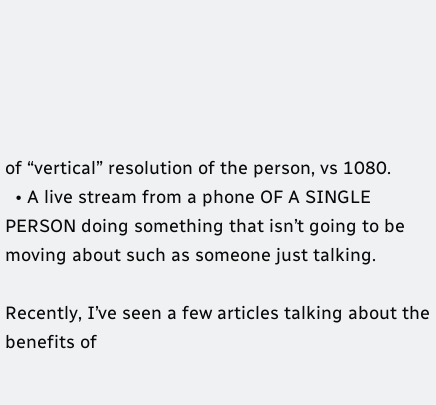of “vertical” resolution of the person, vs 1080.
  • A live stream from a phone OF A SINGLE PERSON doing something that isn’t going to be moving about such as someone just talking.

Recently, I’ve seen a few articles talking about the benefits of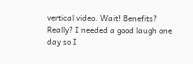vertical video. Wait! Benefits? Really? I needed a good laugh one day so I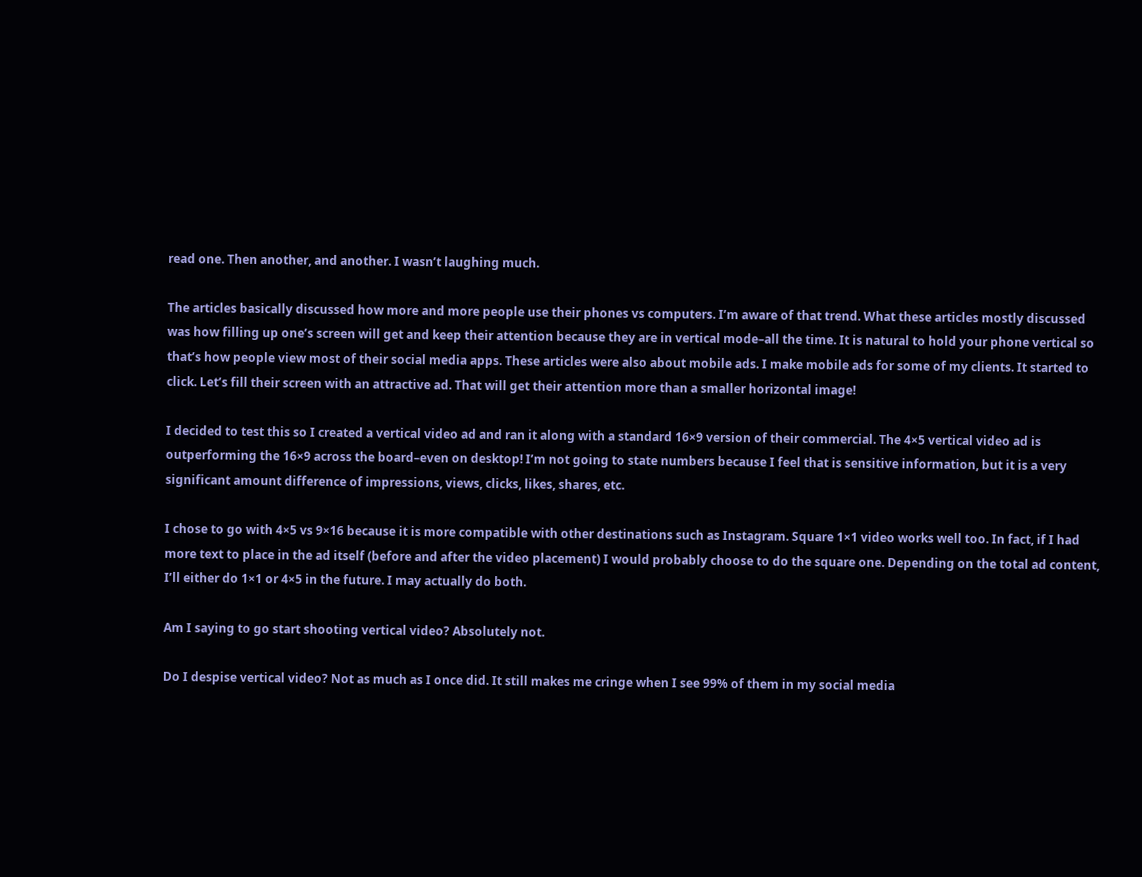read one. Then another, and another. I wasn’t laughing much.

The articles basically discussed how more and more people use their phones vs computers. I’m aware of that trend. What these articles mostly discussed was how filling up one’s screen will get and keep their attention because they are in vertical mode–all the time. It is natural to hold your phone vertical so that’s how people view most of their social media apps. These articles were also about mobile ads. I make mobile ads for some of my clients. It started to click. Let’s fill their screen with an attractive ad. That will get their attention more than a smaller horizontal image!

I decided to test this so I created a vertical video ad and ran it along with a standard 16×9 version of their commercial. The 4×5 vertical video ad is outperforming the 16×9 across the board–even on desktop! I’m not going to state numbers because I feel that is sensitive information, but it is a very significant amount difference of impressions, views, clicks, likes, shares, etc.

I chose to go with 4×5 vs 9×16 because it is more compatible with other destinations such as Instagram. Square 1×1 video works well too. In fact, if I had more text to place in the ad itself (before and after the video placement) I would probably choose to do the square one. Depending on the total ad content, I’ll either do 1×1 or 4×5 in the future. I may actually do both.

Am I saying to go start shooting vertical video? Absolutely not.

Do I despise vertical video? Not as much as I once did. It still makes me cringe when I see 99% of them in my social media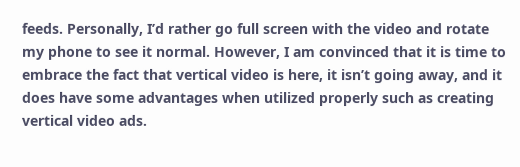feeds. Personally, I’d rather go full screen with the video and rotate my phone to see it normal. However, I am convinced that it is time to embrace the fact that vertical video is here, it isn’t going away, and it does have some advantages when utilized properly such as creating vertical video ads.